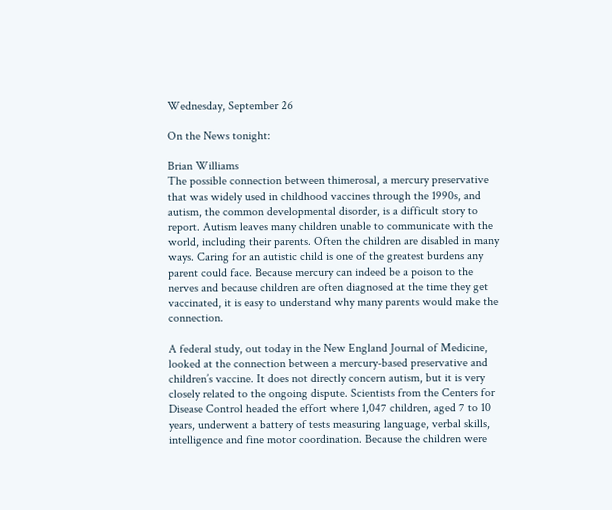Wednesday, September 26

On the News tonight:

Brian Williams
The possible connection between thimerosal, a mercury preservative that was widely used in childhood vaccines through the 1990s, and autism, the common developmental disorder, is a difficult story to report. Autism leaves many children unable to communicate with the world, including their parents. Often the children are disabled in many ways. Caring for an autistic child is one of the greatest burdens any parent could face. Because mercury can indeed be a poison to the nerves and because children are often diagnosed at the time they get vaccinated, it is easy to understand why many parents would make the connection.

A federal study, out today in the New England Journal of Medicine, looked at the connection between a mercury-based preservative and children’s vaccine. It does not directly concern autism, but it is very closely related to the ongoing dispute. Scientists from the Centers for Disease Control headed the effort where 1,047 children, aged 7 to 10 years, underwent a battery of tests measuring language, verbal skills, intelligence and fine motor coordination. Because the children were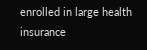enrolled in large health insurance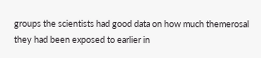groups the scientists had good data on how much themerosal they had been exposed to earlier in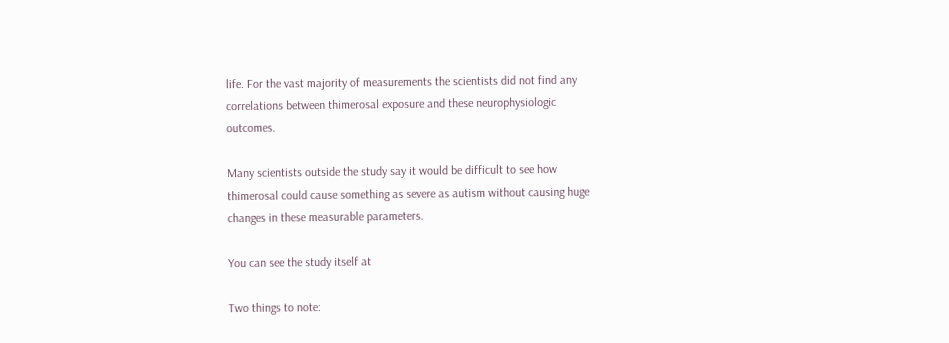life. For the vast majority of measurements the scientists did not find any correlations between thimerosal exposure and these neurophysiologic outcomes.

Many scientists outside the study say it would be difficult to see how thimerosal could cause something as severe as autism without causing huge changes in these measurable parameters.

You can see the study itself at

Two things to note: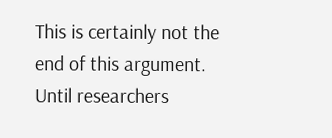This is certainly not the end of this argument. Until researchers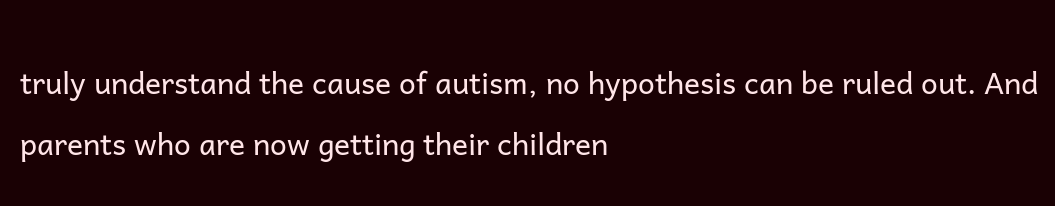truly understand the cause of autism, no hypothesis can be ruled out. And parents who are now getting their children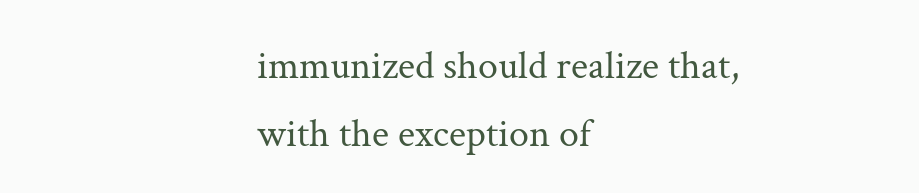immunized should realize that, with the exception of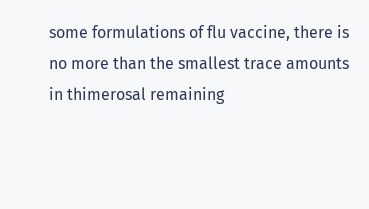some formulations of flu vaccine, there is no more than the smallest trace amounts in thimerosal remaining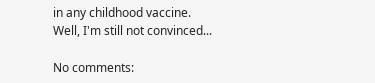in any childhood vaccine.
Well, I'm still not convinced...

No comments: